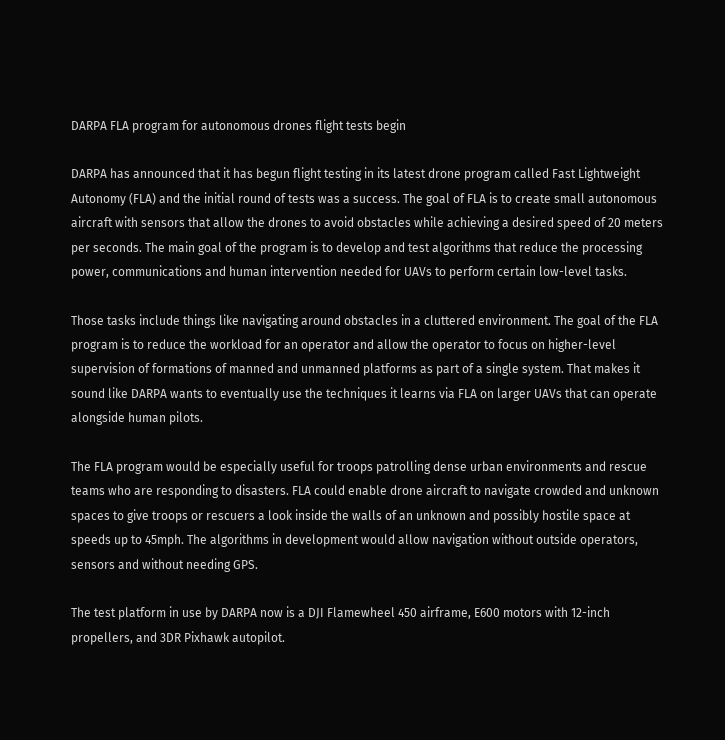DARPA FLA program for autonomous drones flight tests begin

DARPA has announced that it has begun flight testing in its latest drone program called Fast Lightweight Autonomy (FLA) and the initial round of tests was a success. The goal of FLA is to create small autonomous aircraft with sensors that allow the drones to avoid obstacles while achieving a desired speed of 20 meters per seconds. The main goal of the program is to develop and test algorithms that reduce the processing power, communications and human intervention needed for UAVs to perform certain low-level tasks.

Those tasks include things like navigating around obstacles in a cluttered environment. The goal of the FLA program is to reduce the workload for an operator and allow the operator to focus on higher-level supervision of formations of manned and unmanned platforms as part of a single system. That makes it sound like DARPA wants to eventually use the techniques it learns via FLA on larger UAVs that can operate alongside human pilots.

The FLA program would be especially useful for troops patrolling dense urban environments and rescue teams who are responding to disasters. FLA could enable drone aircraft to navigate crowded and unknown spaces to give troops or rescuers a look inside the walls of an unknown and possibly hostile space at speeds up to 45mph. The algorithms in development would allow navigation without outside operators, sensors and without needing GPS.

The test platform in use by DARPA now is a DJI Flamewheel 450 airframe, E600 motors with 12-inch propellers, and 3DR Pixhawk autopilot.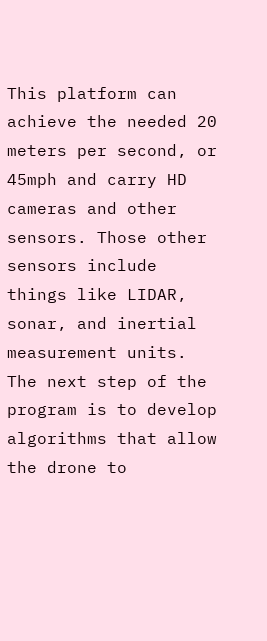This platform can achieve the needed 20 meters per second, or 45mph and carry HD cameras and other sensors. Those other sensors include things like LIDAR, sonar, and inertial measurement units. The next step of the program is to develop algorithms that allow the drone to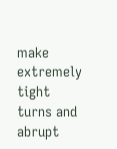make extremely tight turns and abrupt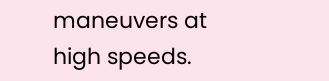maneuvers at high speeds.